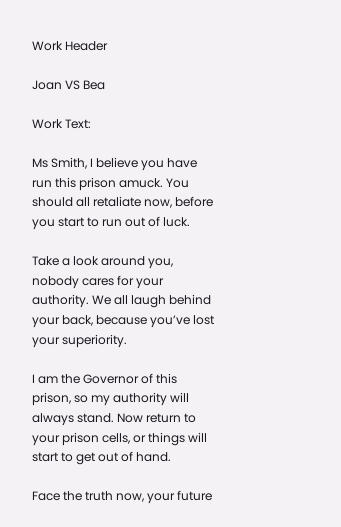Work Header

Joan VS Bea

Work Text:

Ms Smith, I believe you have run this prison amuck. You should all retaliate now, before you start to run out of luck.

Take a look around you, nobody cares for your authority. We all laugh behind your back, because you’ve lost your superiority.

I am the Governor of this prison, so my authority will always stand. Now return to your prison cells, or things will start to get out of hand.

Face the truth now, your future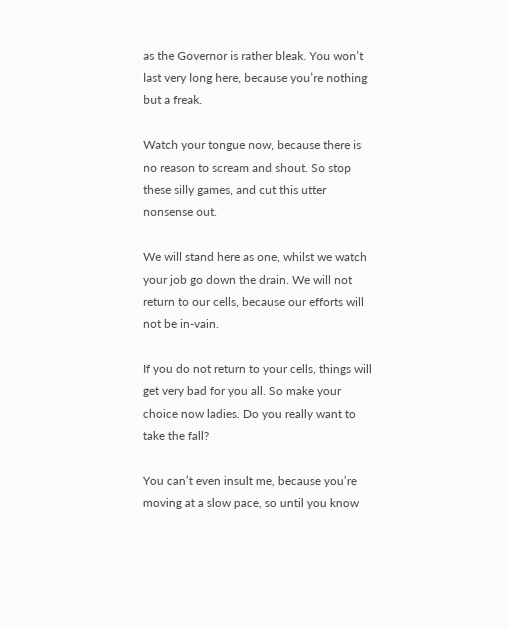as the Governor is rather bleak. You won’t last very long here, because you’re nothing but a freak.

Watch your tongue now, because there is no reason to scream and shout. So stop these silly games, and cut this utter nonsense out.

We will stand here as one, whilst we watch your job go down the drain. We will not return to our cells, because our efforts will not be in-vain.

If you do not return to your cells, things will get very bad for you all. So make your choice now ladies. Do you really want to take the fall?

You can’t even insult me, because you’re moving at a slow pace, so until you know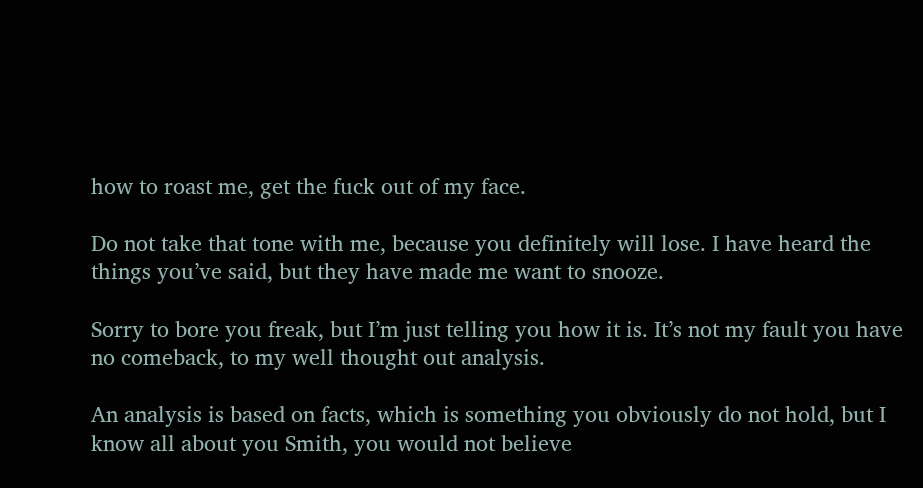how to roast me, get the fuck out of my face.

Do not take that tone with me, because you definitely will lose. I have heard the things you’ve said, but they have made me want to snooze.

Sorry to bore you freak, but I’m just telling you how it is. It’s not my fault you have no comeback, to my well thought out analysis.

An analysis is based on facts, which is something you obviously do not hold, but I know all about you Smith, you would not believe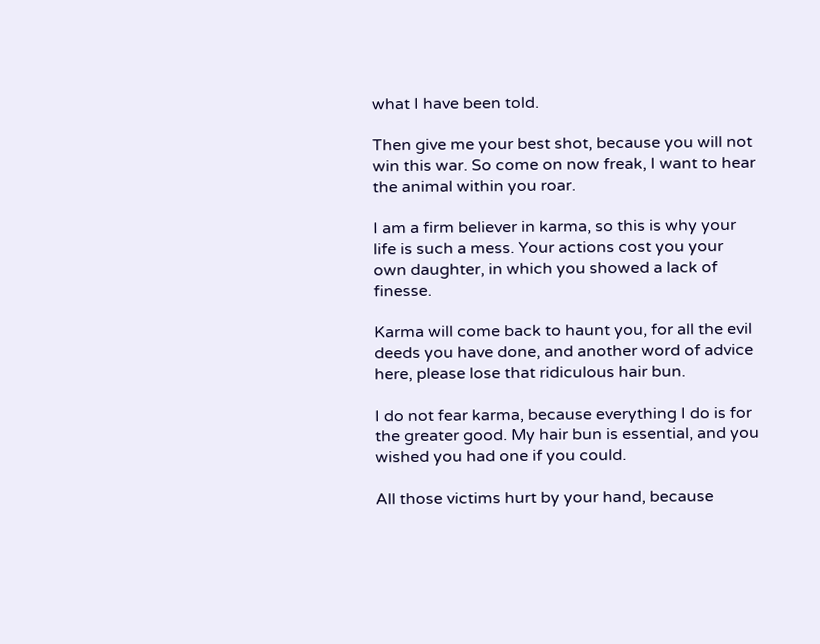what I have been told.

Then give me your best shot, because you will not win this war. So come on now freak, I want to hear the animal within you roar.

I am a firm believer in karma, so this is why your life is such a mess. Your actions cost you your own daughter, in which you showed a lack of finesse.

Karma will come back to haunt you, for all the evil deeds you have done, and another word of advice here, please lose that ridiculous hair bun.

I do not fear karma, because everything I do is for the greater good. My hair bun is essential, and you wished you had one if you could.

All those victims hurt by your hand, because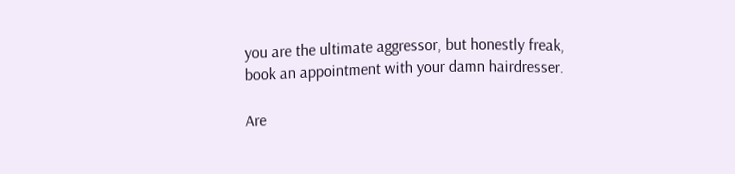you are the ultimate aggressor, but honestly freak, book an appointment with your damn hairdresser.

Are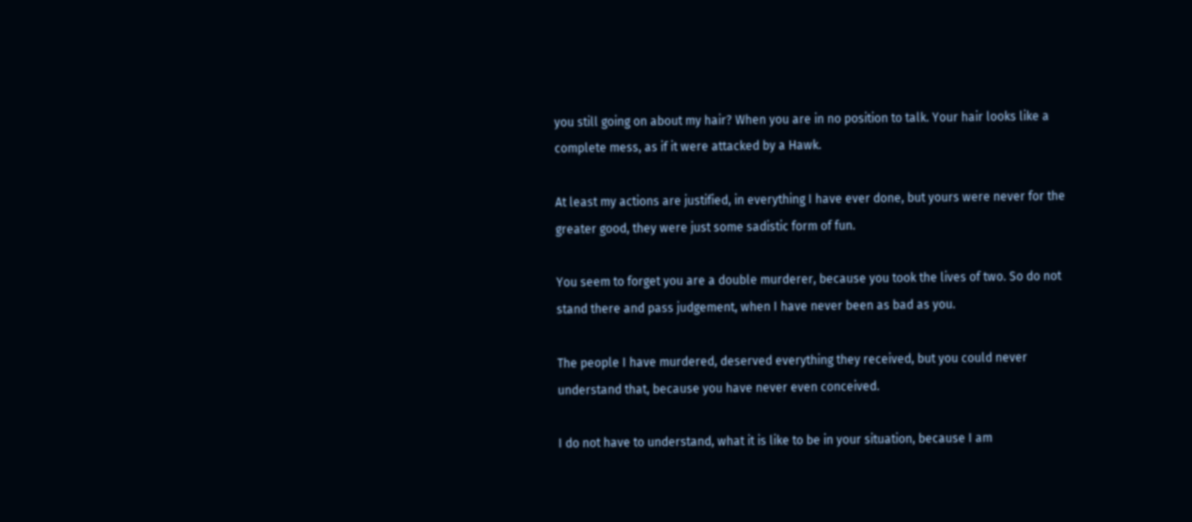you still going on about my hair? When you are in no position to talk. Your hair looks like a complete mess, as if it were attacked by a Hawk.

At least my actions are justified, in everything I have ever done, but yours were never for the greater good, they were just some sadistic form of fun.

You seem to forget you are a double murderer, because you took the lives of two. So do not stand there and pass judgement, when I have never been as bad as you.

The people I have murdered, deserved everything they received, but you could never understand that, because you have never even conceived.

I do not have to understand, what it is like to be in your situation, because I am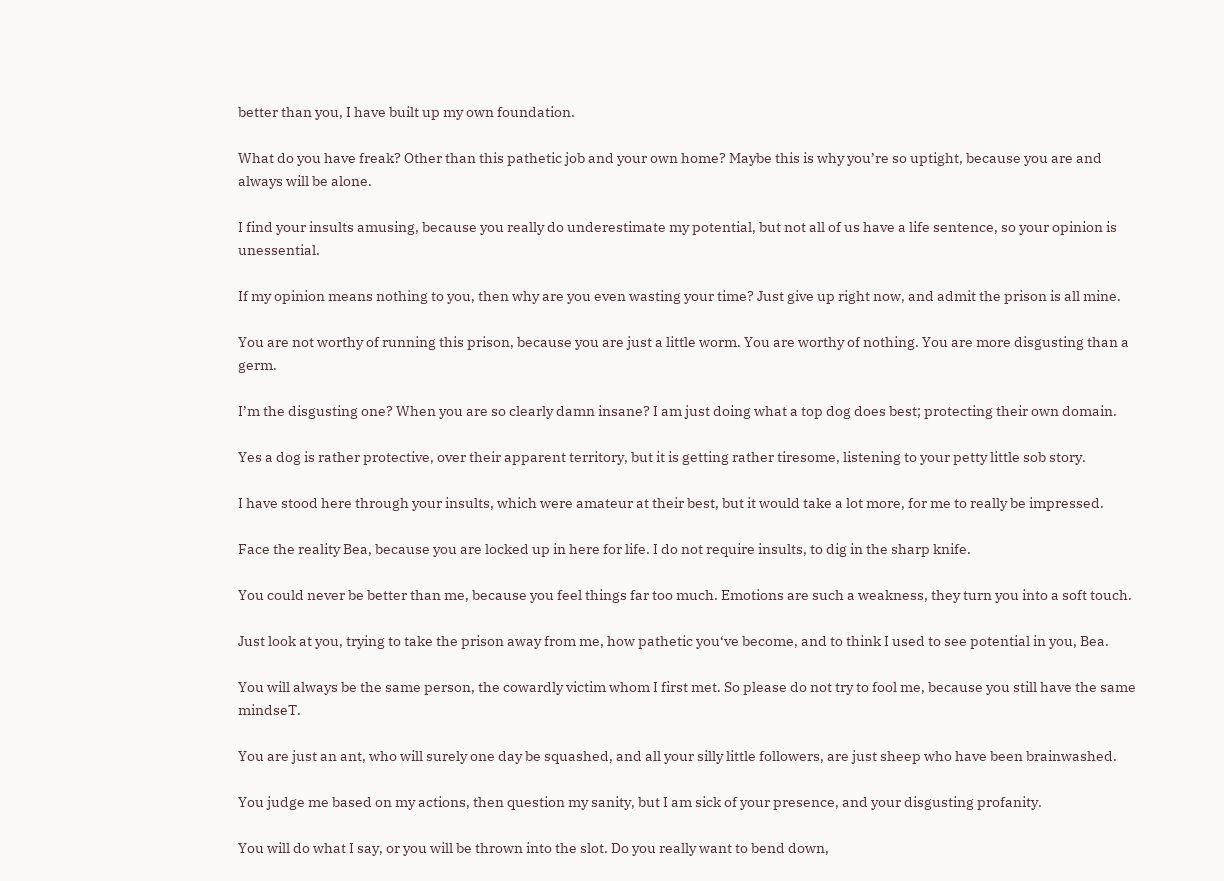better than you, I have built up my own foundation.

What do you have freak? Other than this pathetic job and your own home? Maybe this is why you’re so uptight, because you are and always will be alone.

I find your insults amusing, because you really do underestimate my potential, but not all of us have a life sentence, so your opinion is unessential.

If my opinion means nothing to you, then why are you even wasting your time? Just give up right now, and admit the prison is all mine.

You are not worthy of running this prison, because you are just a little worm. You are worthy of nothing. You are more disgusting than a germ.

I’m the disgusting one? When you are so clearly damn insane? I am just doing what a top dog does best; protecting their own domain.

Yes a dog is rather protective, over their apparent territory, but it is getting rather tiresome, listening to your petty little sob story.

I have stood here through your insults, which were amateur at their best, but it would take a lot more, for me to really be impressed.

Face the reality Bea, because you are locked up in here for life. I do not require insults, to dig in the sharp knife.

You could never be better than me, because you feel things far too much. Emotions are such a weakness, they turn you into a soft touch.

Just look at you, trying to take the prison away from me, how pathetic you‘ve become, and to think I used to see potential in you, Bea.

You will always be the same person, the cowardly victim whom I first met. So please do not try to fool me, because you still have the same mindseT.

You are just an ant, who will surely one day be squashed, and all your silly little followers, are just sheep who have been brainwashed.

You judge me based on my actions, then question my sanity, but I am sick of your presence, and your disgusting profanity.

You will do what I say, or you will be thrown into the slot. Do you really want to bend down,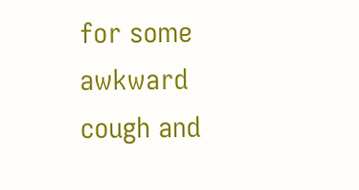for some awkward cough and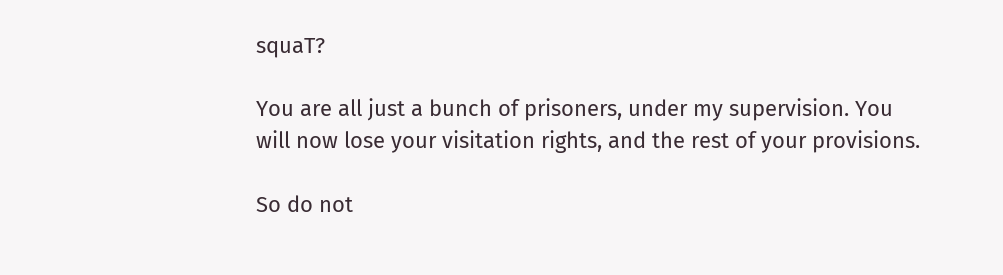squaT?

You are all just a bunch of prisoners, under my supervision. You will now lose your visitation rights, and the rest of your provisions.

So do not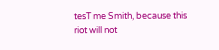tesT me Smith, because this riot will not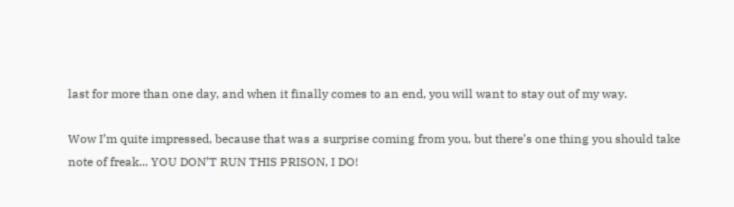last for more than one day, and when it finally comes to an end, you will want to stay out of my way.

Wow I’m quite impressed, because that was a surprise coming from you, but there’s one thing you should take note of freak... YOU DON’T RUN THIS PRISON, I DO!